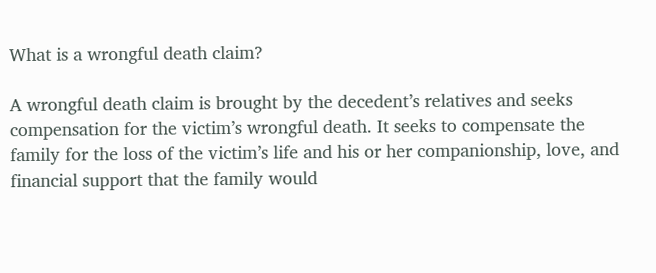What is a wrongful death claim?

A wrongful death claim is brought by the decedent’s relatives and seeks compensation for the victim’s wrongful death. It seeks to compensate the family for the loss of the victim’s life and his or her companionship, love, and financial support that the family would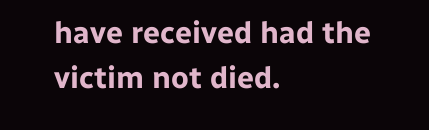have received had the victim not died.